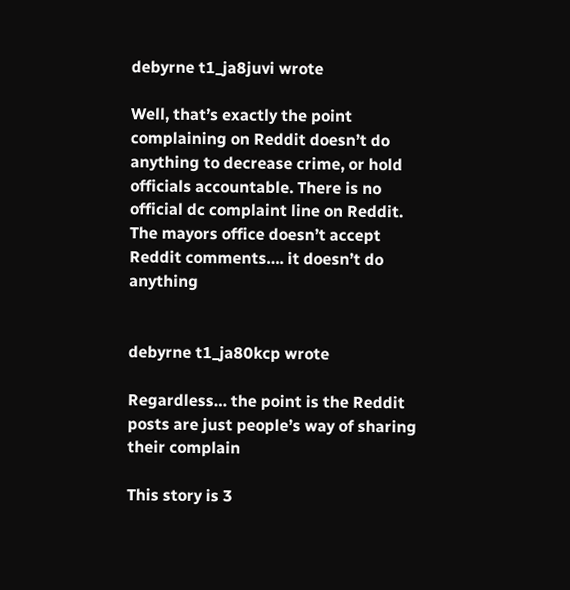debyrne t1_ja8juvi wrote

Well, that’s exactly the point complaining on Reddit doesn’t do anything to decrease crime, or hold officials accountable. There is no official dc complaint line on Reddit. The mayors office doesn’t accept Reddit comments…. it doesn’t do anything


debyrne t1_ja80kcp wrote

Regardless… the point is the Reddit posts are just people’s way of sharing their complain

This story is 3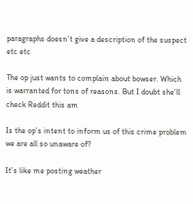paragraphs doesn’t give a description of the suspect etc etc

The op just wants to complain about bowser. Which is warranted for tons of reasons. But I doubt she’ll check Reddit this am

Is the op’s intent to inform us of this crime problem we are all so unaware of?

It’s like me posting weather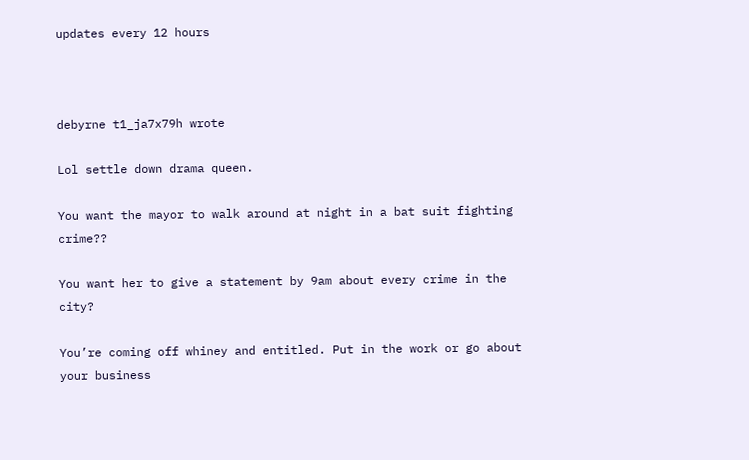updates every 12 hours



debyrne t1_ja7x79h wrote

Lol settle down drama queen.

You want the mayor to walk around at night in a bat suit fighting crime??

You want her to give a statement by 9am about every crime in the city?

You’re coming off whiney and entitled. Put in the work or go about your business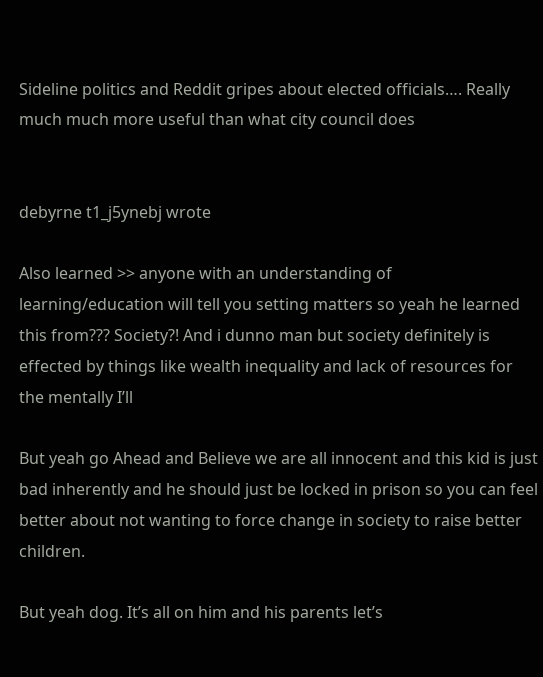Sideline politics and Reddit gripes about elected officials…. Really much much more useful than what city council does


debyrne t1_j5ynebj wrote

Also learned >> anyone with an understanding of learning/education will tell you setting matters so yeah he learned this from??? Society?! And i dunno man but society definitely is effected by things like wealth inequality and lack of resources for the mentally I’ll

But yeah go Ahead and Believe we are all innocent and this kid is just bad inherently and he should just be locked in prison so you can feel better about not wanting to force change in society to raise better children.

But yeah dog. It’s all on him and his parents let’s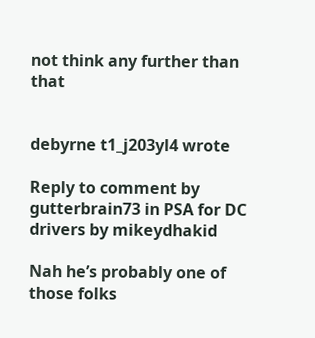not think any further than that


debyrne t1_j203yl4 wrote

Reply to comment by gutterbrain73 in PSA for DC drivers by mikeydhakid

Nah he’s probably one of those folks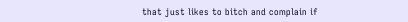that just likes to bitch and complain if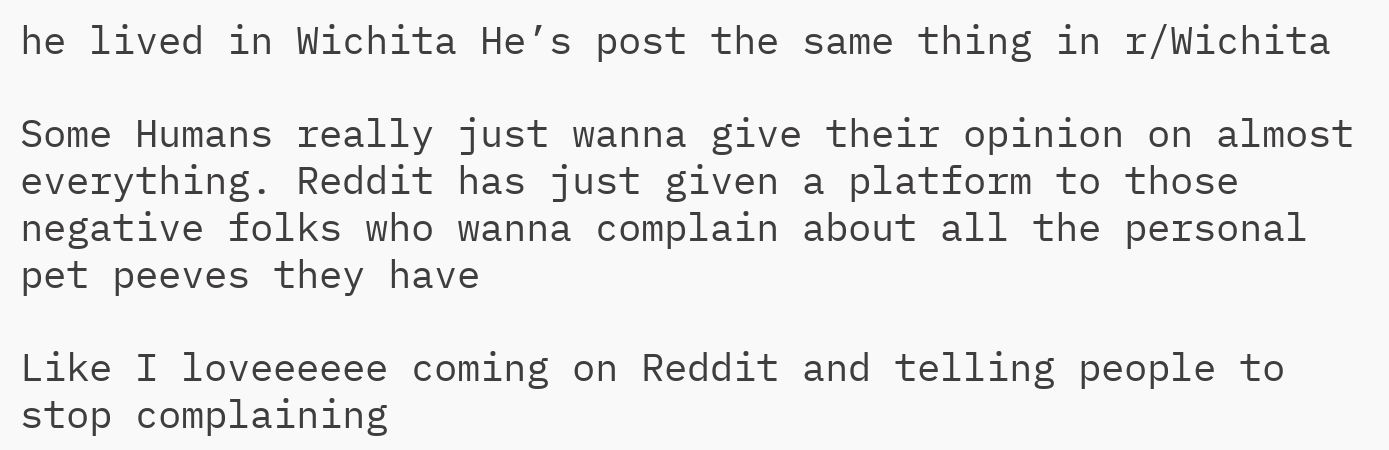he lived in Wichita He’s post the same thing in r/Wichita

Some Humans really just wanna give their opinion on almost everything. Reddit has just given a platform to those negative folks who wanna complain about all the personal pet peeves they have

Like I loveeeeee coming on Reddit and telling people to stop complaining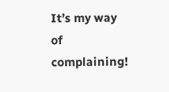It’s my way of complaining!